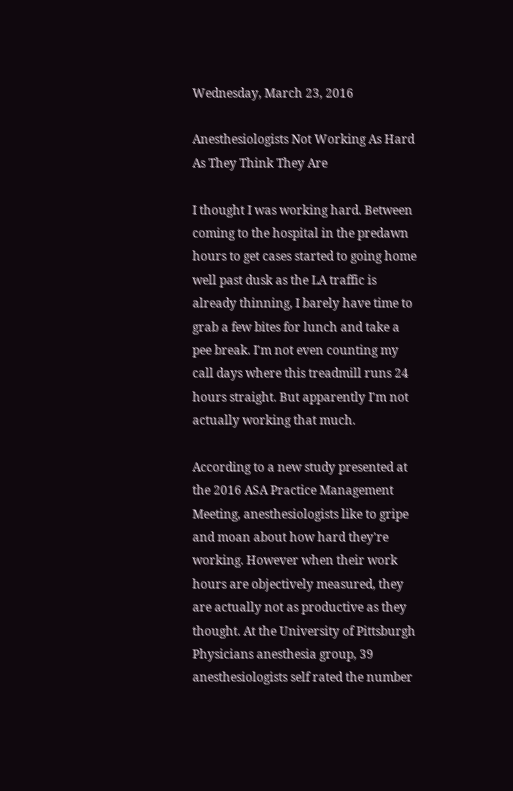Wednesday, March 23, 2016

Anesthesiologists Not Working As Hard As They Think They Are

I thought I was working hard. Between coming to the hospital in the predawn hours to get cases started to going home well past dusk as the LA traffic is already thinning, I barely have time to grab a few bites for lunch and take a pee break. I'm not even counting my call days where this treadmill runs 24 hours straight. But apparently I'm not actually working that much.

According to a new study presented at the 2016 ASA Practice Management Meeting, anesthesiologists like to gripe and moan about how hard they're working. However when their work hours are objectively measured, they are actually not as productive as they thought. At the University of Pittsburgh Physicians anesthesia group, 39 anesthesiologists self rated the number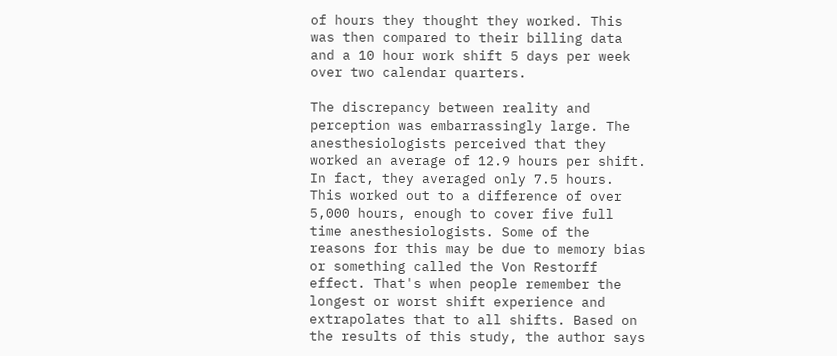of hours they thought they worked. This was then compared to their billing data and a 10 hour work shift 5 days per week over two calendar quarters.

The discrepancy between reality and perception was embarrassingly large. The anesthesiologists perceived that they worked an average of 12.9 hours per shift. In fact, they averaged only 7.5 hours. This worked out to a difference of over 5,000 hours, enough to cover five full time anesthesiologists. Some of the reasons for this may be due to memory bias or something called the Von Restorff effect. That's when people remember the longest or worst shift experience and extrapolates that to all shifts. Based on the results of this study, the author says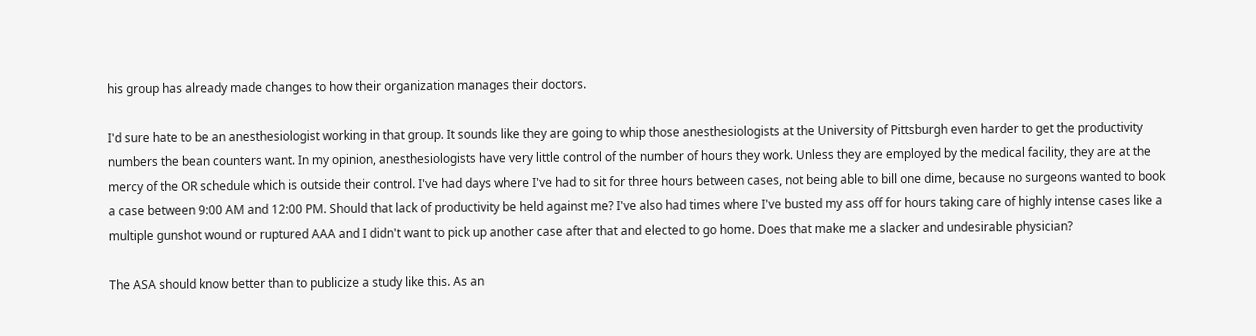his group has already made changes to how their organization manages their doctors.

I'd sure hate to be an anesthesiologist working in that group. It sounds like they are going to whip those anesthesiologists at the University of Pittsburgh even harder to get the productivity numbers the bean counters want. In my opinion, anesthesiologists have very little control of the number of hours they work. Unless they are employed by the medical facility, they are at the mercy of the OR schedule which is outside their control. I've had days where I've had to sit for three hours between cases, not being able to bill one dime, because no surgeons wanted to book a case between 9:00 AM and 12:00 PM. Should that lack of productivity be held against me? I've also had times where I've busted my ass off for hours taking care of highly intense cases like a multiple gunshot wound or ruptured AAA and I didn't want to pick up another case after that and elected to go home. Does that make me a slacker and undesirable physician?

The ASA should know better than to publicize a study like this. As an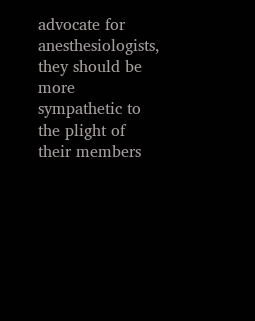advocate for anesthesiologists, they should be more sympathetic to the plight of their members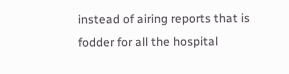instead of airing reports that is fodder for all the hospital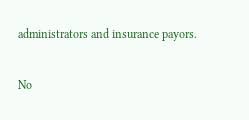administrators and insurance payors.

No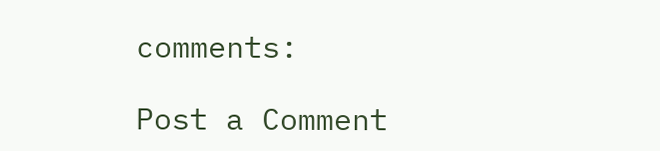comments:

Post a Comment